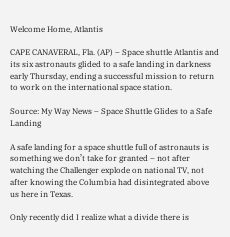Welcome Home, Atlantis

CAPE CANAVERAL, Fla. (AP) – Space shuttle Atlantis and its six astronauts glided to a safe landing in darkness early Thursday, ending a successful mission to return to work on the international space station.

Source: My Way News – Space Shuttle Glides to a Safe Landing

A safe landing for a space shuttle full of astronauts is something we don’t take for granted – not after watching the Challenger explode on national TV, not after knowing the Columbia had disintegrated above us here in Texas.

Only recently did I realize what a divide there is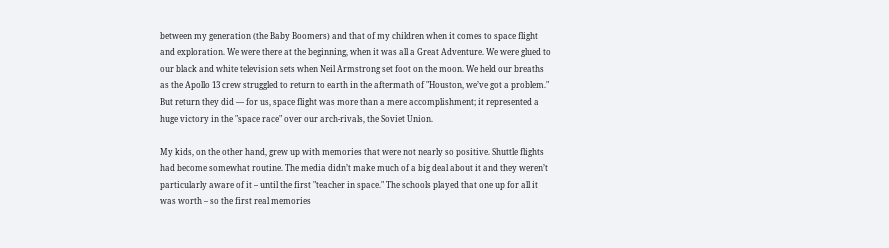between my generation (the Baby Boomers) and that of my children when it comes to space flight and exploration. We were there at the beginning, when it was all a Great Adventure. We were glued to our black and white television sets when Neil Armstrong set foot on the moon. We held our breaths as the Apollo 13 crew struggled to return to earth in the aftermath of "Houston, we’ve got a problem." But return they did — for us, space flight was more than a mere accomplishment; it represented a huge victory in the "space race" over our arch-rivals, the Soviet Union.

My kids, on the other hand, grew up with memories that were not nearly so positive. Shuttle flights had become somewhat routine. The media didn’t make much of a big deal about it and they weren’t particularly aware of it – until the first "teacher in space." The schools played that one up for all it was worth – so the first real memories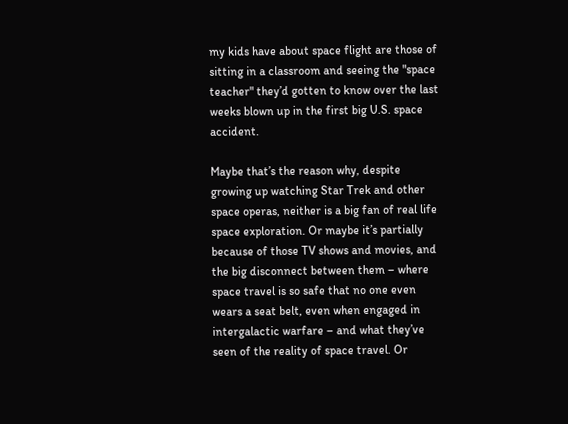my kids have about space flight are those of sitting in a classroom and seeing the "space teacher" they’d gotten to know over the last weeks blown up in the first big U.S. space accident.

Maybe that’s the reason why, despite growing up watching Star Trek and other space operas, neither is a big fan of real life space exploration. Or maybe it’s partially because of those TV shows and movies, and the big disconnect between them – where space travel is so safe that no one even wears a seat belt, even when engaged in intergalactic warfare – and what they’ve seen of the reality of space travel. Or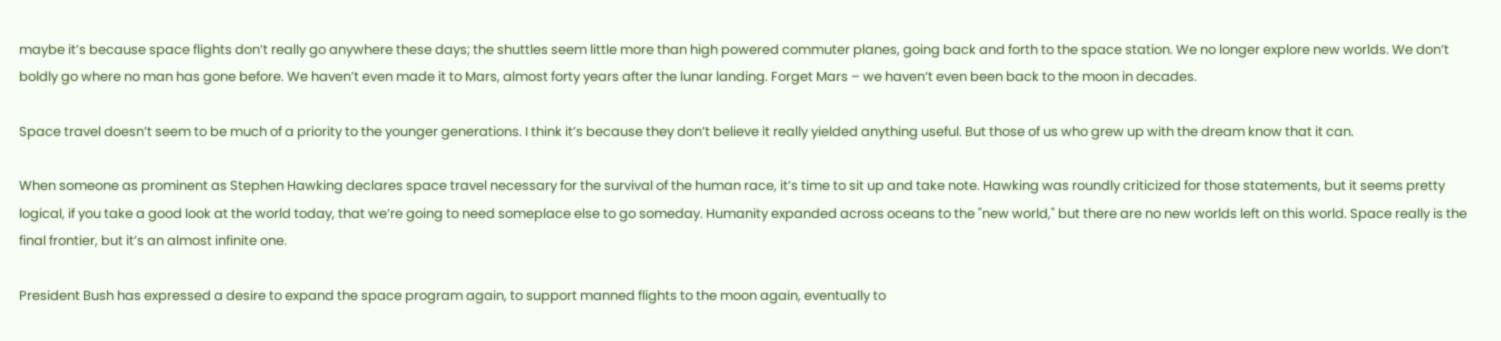maybe it’s because space flights don’t really go anywhere these days; the shuttles seem little more than high powered commuter planes, going back and forth to the space station. We no longer explore new worlds. We don’t boldly go where no man has gone before. We haven’t even made it to Mars, almost forty years after the lunar landing. Forget Mars – we haven’t even been back to the moon in decades.

Space travel doesn’t seem to be much of a priority to the younger generations. I think it’s because they don’t believe it really yielded anything useful. But those of us who grew up with the dream know that it can.

When someone as prominent as Stephen Hawking declares space travel necessary for the survival of the human race, it’s time to sit up and take note. Hawking was roundly criticized for those statements, but it seems pretty logical, if you take a good look at the world today, that we’re going to need someplace else to go someday. Humanity expanded across oceans to the "new world," but there are no new worlds left on this world. Space really is the final frontier, but it’s an almost infinite one.

President Bush has expressed a desire to expand the space program again, to support manned flights to the moon again, eventually to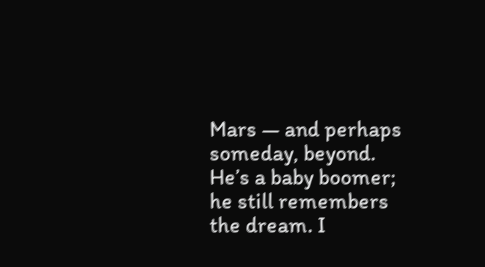Mars — and perhaps someday, beyond. He’s a baby boomer; he still remembers the dream. I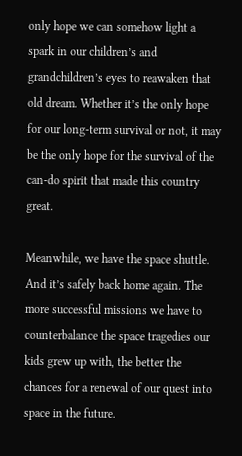only hope we can somehow light a spark in our children’s and grandchildren’s eyes to reawaken that old dream. Whether it’s the only hope for our long-term survival or not, it may be the only hope for the survival of the can-do spirit that made this country great.

Meanwhile, we have the space shuttle. And it’s safely back home again. The more successful missions we have to counterbalance the space tragedies our kids grew up with, the better the chances for a renewal of our quest into space in the future.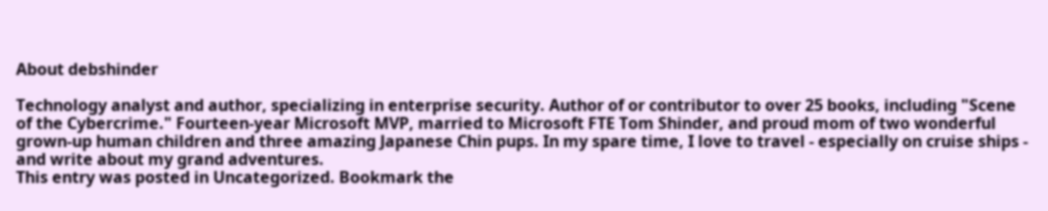About debshinder

Technology analyst and author, specializing in enterprise security. Author of or contributor to over 25 books, including "Scene of the Cybercrime." Fourteen-year Microsoft MVP, married to Microsoft FTE Tom Shinder, and proud mom of two wonderful grown-up human children and three amazing Japanese Chin pups. In my spare time, I love to travel - especially on cruise ships - and write about my grand adventures.
This entry was posted in Uncategorized. Bookmark the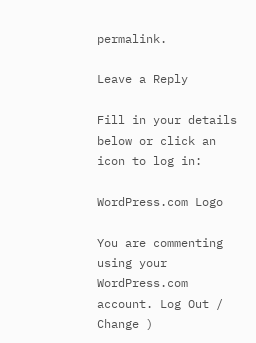permalink.

Leave a Reply

Fill in your details below or click an icon to log in:

WordPress.com Logo

You are commenting using your WordPress.com account. Log Out /  Change )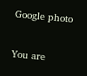Google photo

You are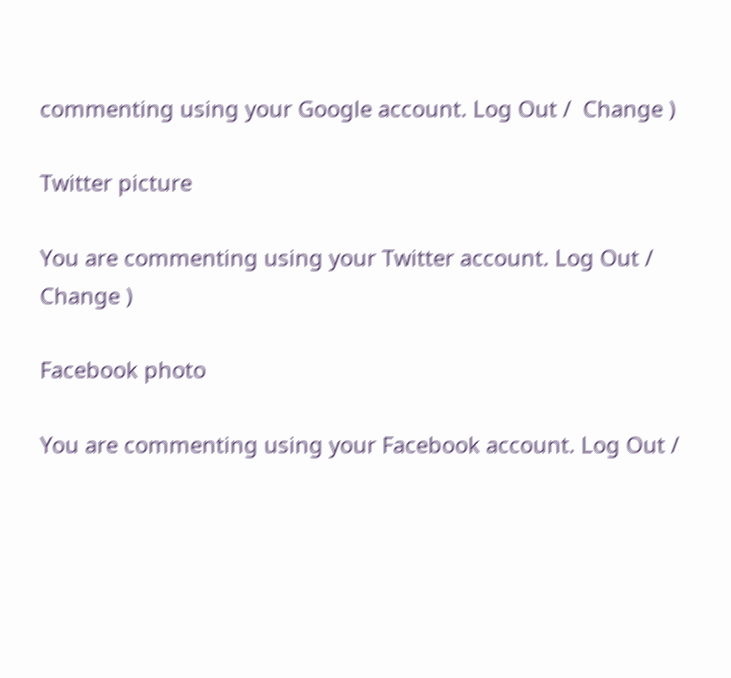commenting using your Google account. Log Out /  Change )

Twitter picture

You are commenting using your Twitter account. Log Out /  Change )

Facebook photo

You are commenting using your Facebook account. Log Out /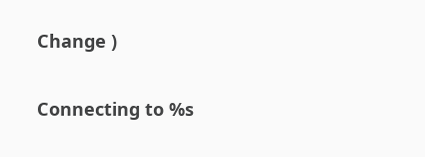Change )

Connecting to %s